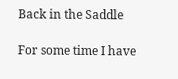Back in the Saddle

For some time I have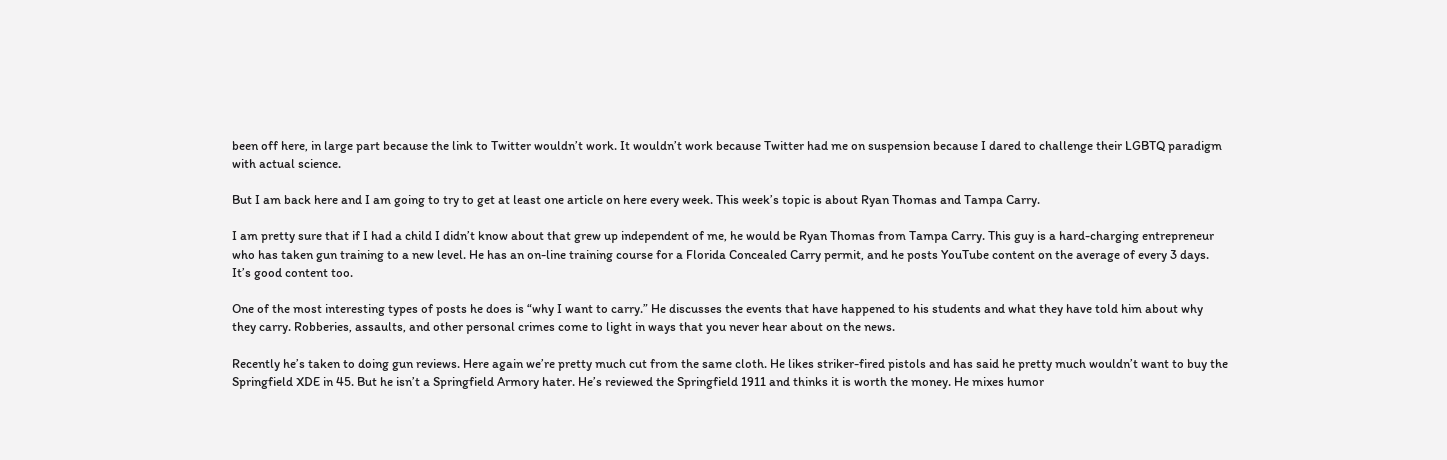been off here, in large part because the link to Twitter wouldn’t work. It wouldn’t work because Twitter had me on suspension because I dared to challenge their LGBTQ paradigm with actual science.

But I am back here and I am going to try to get at least one article on here every week. This week’s topic is about Ryan Thomas and Tampa Carry.

I am pretty sure that if I had a child I didn’t know about that grew up independent of me, he would be Ryan Thomas from Tampa Carry. This guy is a hard-charging entrepreneur who has taken gun training to a new level. He has an on-line training course for a Florida Concealed Carry permit, and he posts YouTube content on the average of every 3 days. It’s good content too.

One of the most interesting types of posts he does is “why I want to carry.” He discusses the events that have happened to his students and what they have told him about why they carry. Robberies, assaults, and other personal crimes come to light in ways that you never hear about on the news.

Recently he’s taken to doing gun reviews. Here again we’re pretty much cut from the same cloth. He likes striker-fired pistols and has said he pretty much wouldn’t want to buy the Springfield XDE in 45. But he isn’t a Springfield Armory hater. He’s reviewed the Springfield 1911 and thinks it is worth the money. He mixes humor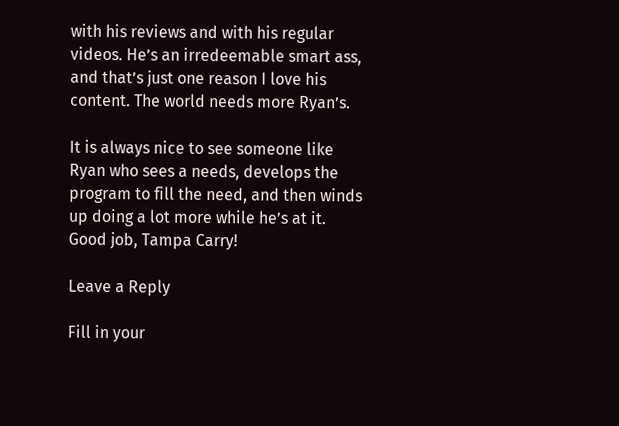with his reviews and with his regular videos. He’s an irredeemable smart ass, and that’s just one reason I love his content. The world needs more Ryan’s.

It is always nice to see someone like Ryan who sees a needs, develops the program to fill the need, and then winds up doing a lot more while he’s at it. Good job, Tampa Carry!

Leave a Reply

Fill in your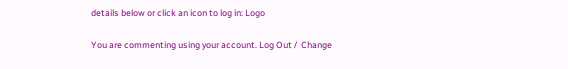details below or click an icon to log in: Logo

You are commenting using your account. Log Out /  Change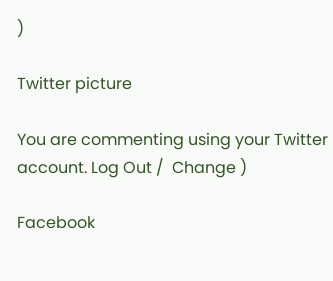)

Twitter picture

You are commenting using your Twitter account. Log Out /  Change )

Facebook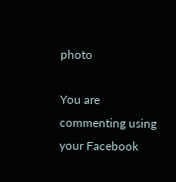photo

You are commenting using your Facebook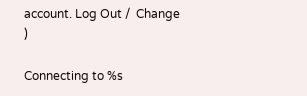account. Log Out /  Change )

Connecting to %s